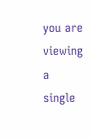you are viewing a single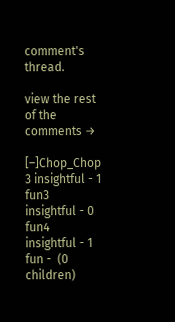comment's thread.

view the rest of the comments →

[–]Chop_Chop 3 insightful - 1 fun3 insightful - 0 fun4 insightful - 1 fun -  (0 children)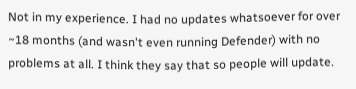Not in my experience. I had no updates whatsoever for over ~18 months (and wasn't even running Defender) with no problems at all. I think they say that so people will update.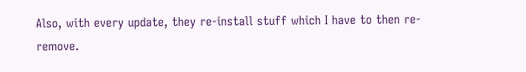Also, with every update, they re-install stuff which I have to then re-remove.